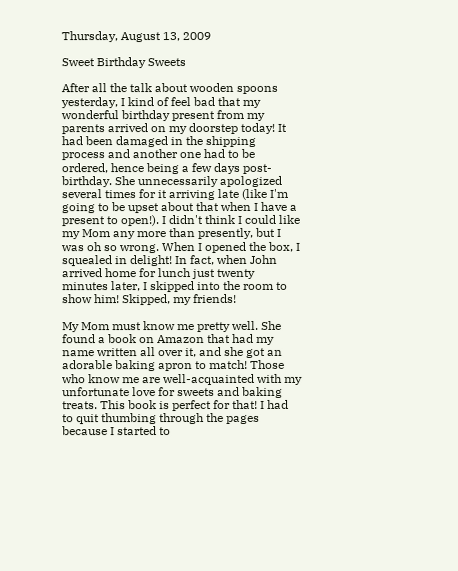Thursday, August 13, 2009

Sweet Birthday Sweets

After all the talk about wooden spoons yesterday, I kind of feel bad that my wonderful birthday present from my parents arrived on my doorstep today! It had been damaged in the shipping process and another one had to be ordered, hence being a few days post-birthday. She unnecessarily apologized several times for it arriving late (like I'm going to be upset about that when I have a present to open!). I didn't think I could like my Mom any more than presently, but I was oh so wrong. When I opened the box, I squealed in delight! In fact, when John arrived home for lunch just twenty minutes later, I skipped into the room to show him! Skipped, my friends!

My Mom must know me pretty well. She found a book on Amazon that had my name written all over it, and she got an adorable baking apron to match! Those who know me are well-acquainted with my unfortunate love for sweets and baking treats. This book is perfect for that! I had to quit thumbing through the pages because I started to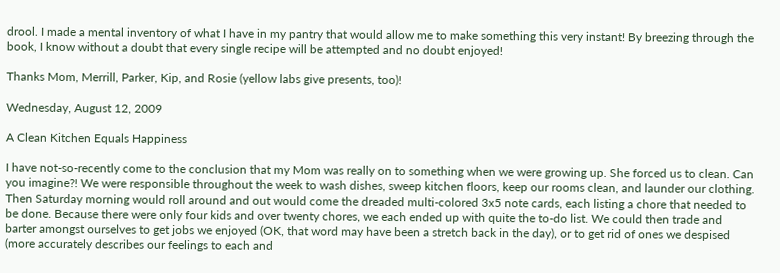drool. I made a mental inventory of what I have in my pantry that would allow me to make something this very instant! By breezing through the book, I know without a doubt that every single recipe will be attempted and no doubt enjoyed!

Thanks Mom, Merrill, Parker, Kip, and Rosie (yellow labs give presents, too)!

Wednesday, August 12, 2009

A Clean Kitchen Equals Happiness

I have not-so-recently come to the conclusion that my Mom was really on to something when we were growing up. She forced us to clean. Can you imagine?! We were responsible throughout the week to wash dishes, sweep kitchen floors, keep our rooms clean, and launder our clothing. Then Saturday morning would roll around and out would come the dreaded multi-colored 3x5 note cards, each listing a chore that needed to be done. Because there were only four kids and over twenty chores, we each ended up with quite the to-do list. We could then trade and barter amongst ourselves to get jobs we enjoyed (OK, that word may have been a stretch back in the day), or to get rid of ones we despised (more accurately describes our feelings to each and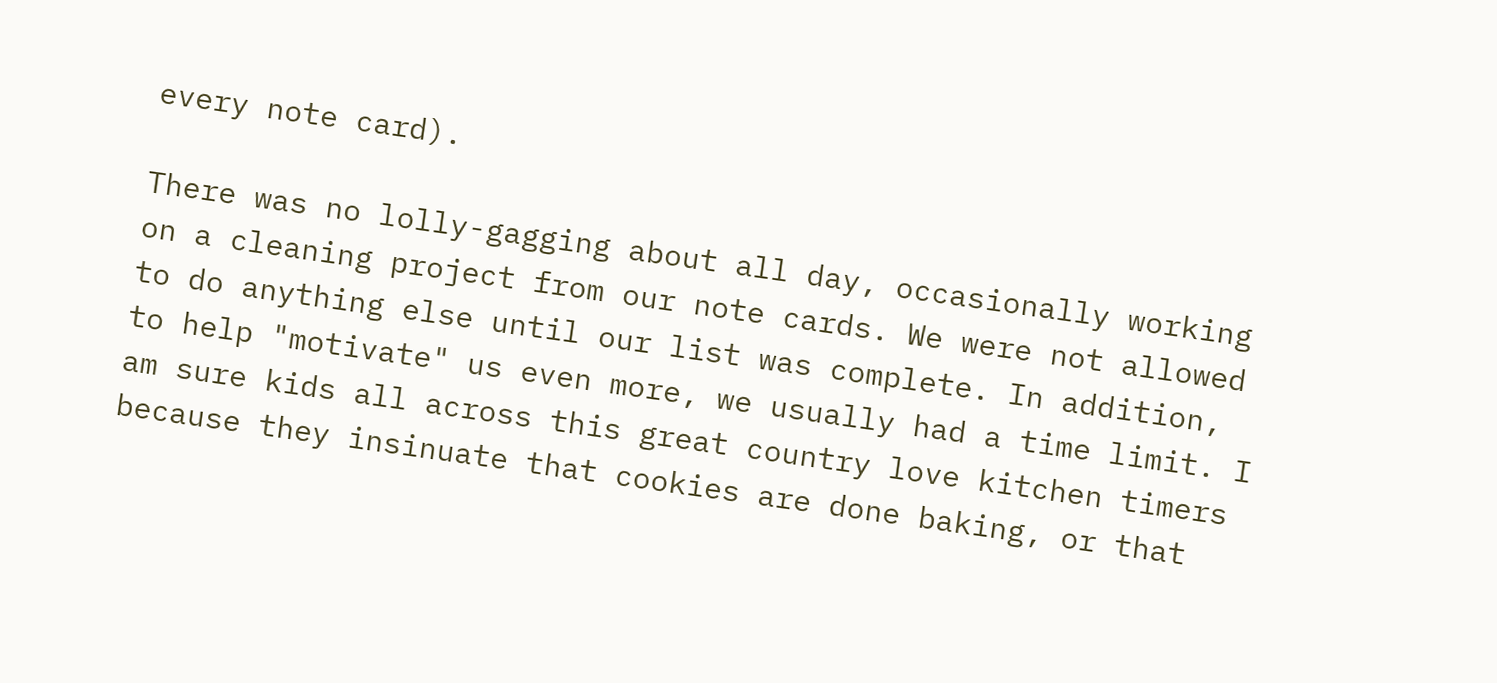every note card).

There was no lolly-gagging about all day, occasionally working on a cleaning project from our note cards. We were not allowed to do anything else until our list was complete. In addition, to help "motivate" us even more, we usually had a time limit. I am sure kids all across this great country love kitchen timers because they insinuate that cookies are done baking, or that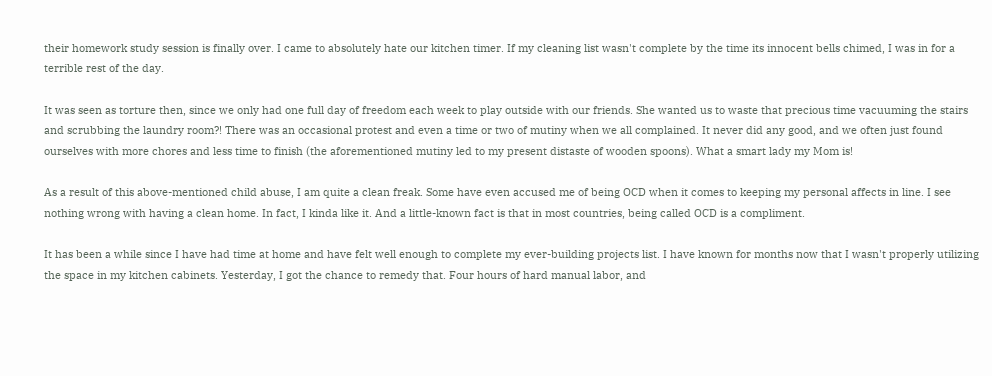their homework study session is finally over. I came to absolutely hate our kitchen timer. If my cleaning list wasn't complete by the time its innocent bells chimed, I was in for a terrible rest of the day.

It was seen as torture then, since we only had one full day of freedom each week to play outside with our friends. She wanted us to waste that precious time vacuuming the stairs and scrubbing the laundry room?! There was an occasional protest and even a time or two of mutiny when we all complained. It never did any good, and we often just found ourselves with more chores and less time to finish (the aforementioned mutiny led to my present distaste of wooden spoons). What a smart lady my Mom is!

As a result of this above-mentioned child abuse, I am quite a clean freak. Some have even accused me of being OCD when it comes to keeping my personal affects in line. I see nothing wrong with having a clean home. In fact, I kinda like it. And a little-known fact is that in most countries, being called OCD is a compliment.

It has been a while since I have had time at home and have felt well enough to complete my ever-building projects list. I have known for months now that I wasn't properly utilizing the space in my kitchen cabinets. Yesterday, I got the chance to remedy that. Four hours of hard manual labor, and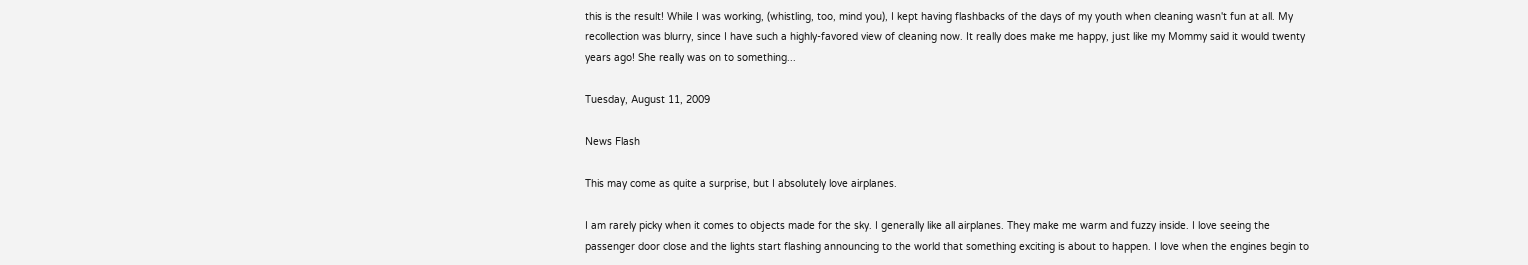this is the result! While I was working, (whistling, too, mind you), I kept having flashbacks of the days of my youth when cleaning wasn't fun at all. My recollection was blurry, since I have such a highly-favored view of cleaning now. It really does make me happy, just like my Mommy said it would twenty years ago! She really was on to something...

Tuesday, August 11, 2009

News Flash

This may come as quite a surprise, but I absolutely love airplanes.

I am rarely picky when it comes to objects made for the sky. I generally like all airplanes. They make me warm and fuzzy inside. I love seeing the passenger door close and the lights start flashing announcing to the world that something exciting is about to happen. I love when the engines begin to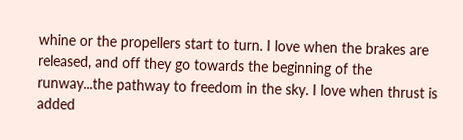whine or the propellers start to turn. I love when the brakes are released, and off they go towards the beginning of the runway...the pathway to freedom in the sky. I love when thrust is added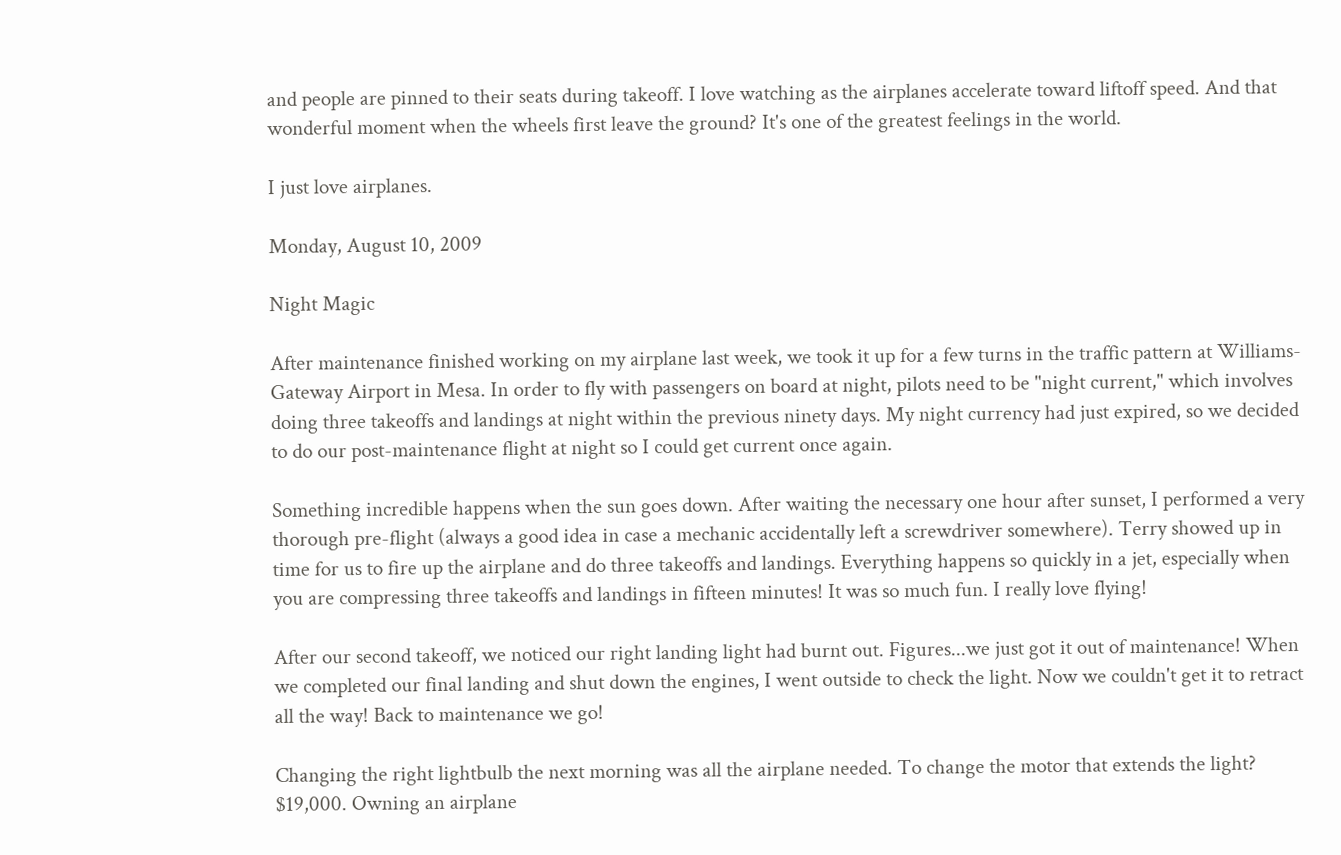and people are pinned to their seats during takeoff. I love watching as the airplanes accelerate toward liftoff speed. And that wonderful moment when the wheels first leave the ground? It's one of the greatest feelings in the world.

I just love airplanes.

Monday, August 10, 2009

Night Magic

After maintenance finished working on my airplane last week, we took it up for a few turns in the traffic pattern at Williams-Gateway Airport in Mesa. In order to fly with passengers on board at night, pilots need to be "night current," which involves doing three takeoffs and landings at night within the previous ninety days. My night currency had just expired, so we decided to do our post-maintenance flight at night so I could get current once again.

Something incredible happens when the sun goes down. After waiting the necessary one hour after sunset, I performed a very thorough pre-flight (always a good idea in case a mechanic accidentally left a screwdriver somewhere). Terry showed up in time for us to fire up the airplane and do three takeoffs and landings. Everything happens so quickly in a jet, especially when you are compressing three takeoffs and landings in fifteen minutes! It was so much fun. I really love flying!

After our second takeoff, we noticed our right landing light had burnt out. Figures...we just got it out of maintenance! When we completed our final landing and shut down the engines, I went outside to check the light. Now we couldn't get it to retract all the way! Back to maintenance we go!

Changing the right lightbulb the next morning was all the airplane needed. To change the motor that extends the light? $19,000. Owning an airplane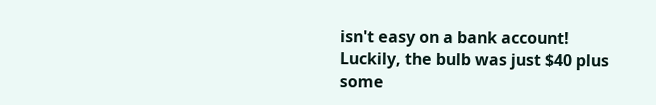isn't easy on a bank account! Luckily, the bulb was just $40 plus some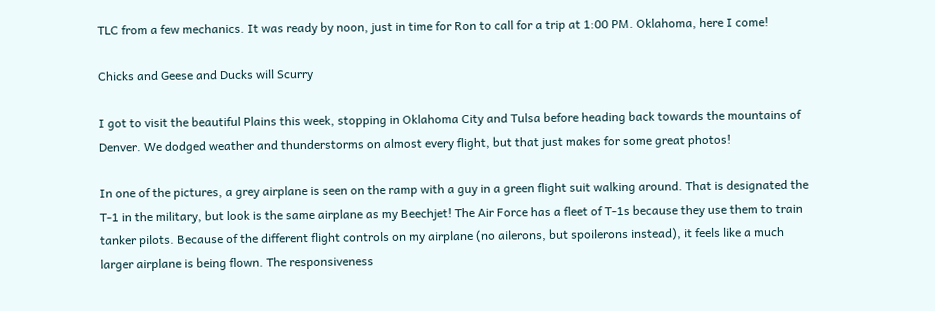TLC from a few mechanics. It was ready by noon, just in time for Ron to call for a trip at 1:00 PM. Oklahoma, here I come!

Chicks and Geese and Ducks will Scurry

I got to visit the beautiful Plains this week, stopping in Oklahoma City and Tulsa before heading back towards the mountains of Denver. We dodged weather and thunderstorms on almost every flight, but that just makes for some great photos!

In one of the pictures, a grey airplane is seen on the ramp with a guy in a green flight suit walking around. That is designated the T-1 in the military, but look is the same airplane as my Beechjet! The Air Force has a fleet of T-1s because they use them to train tanker pilots. Because of the different flight controls on my airplane (no ailerons, but spoilerons instead), it feels like a much larger airplane is being flown. The responsiveness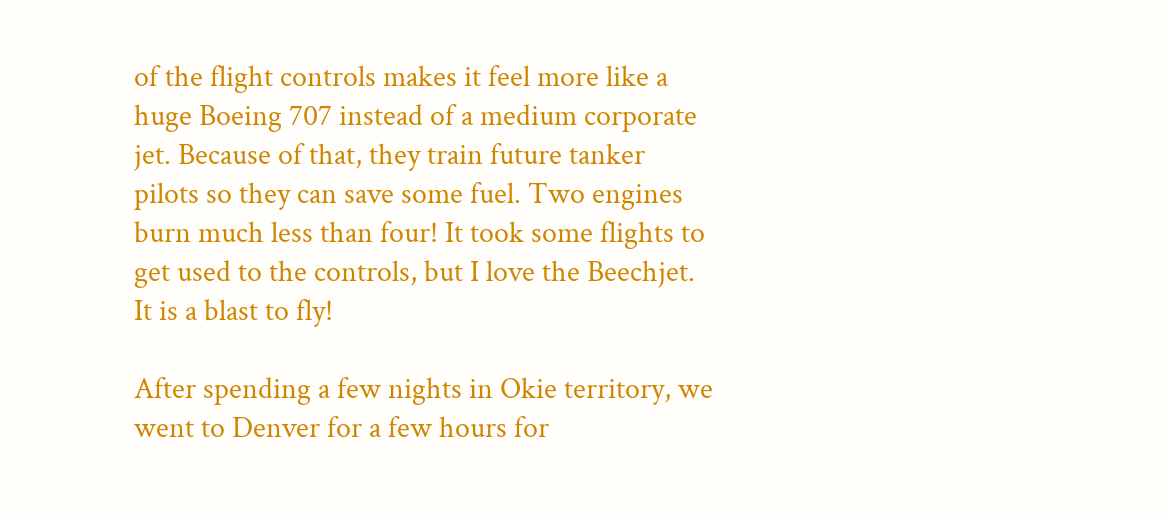of the flight controls makes it feel more like a huge Boeing 707 instead of a medium corporate jet. Because of that, they train future tanker pilots so they can save some fuel. Two engines burn much less than four! It took some flights to get used to the controls, but I love the Beechjet. It is a blast to fly!

After spending a few nights in Okie territory, we went to Denver for a few hours for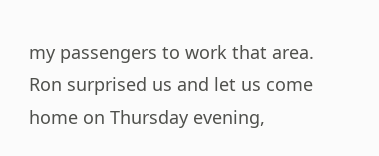my passengers to work that area. Ron surprised us and let us come home on Thursday evening,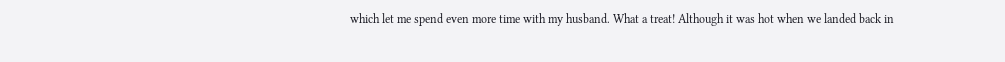which let me spend even more time with my husband. What a treat! Although it was hot when we landed back in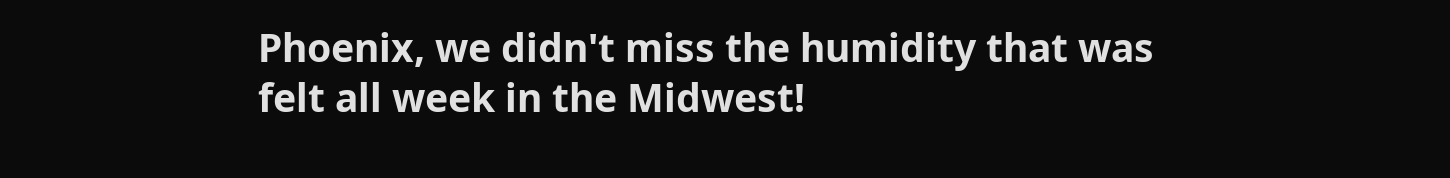Phoenix, we didn't miss the humidity that was felt all week in the Midwest!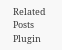Related Posts Plugin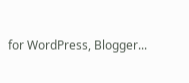for WordPress, Blogger...